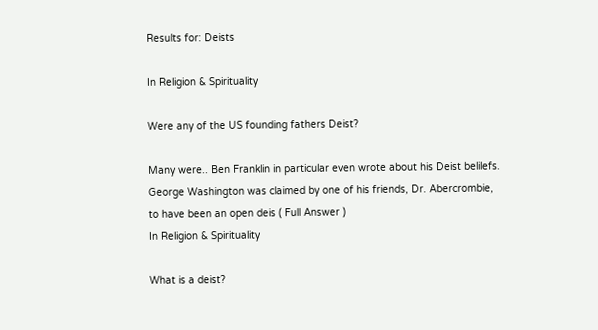Results for: Deists

In Religion & Spirituality

Were any of the US founding fathers Deist?

Many were.. Ben Franklin in particular even wrote about his Deist belilefs. George Washington was claimed by one of his friends, Dr. Abercrombie, to have been an open deis ( Full Answer )
In Religion & Spirituality

What is a deist?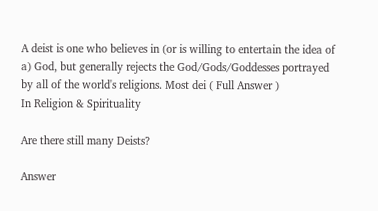A deist is one who believes in (or is willing to entertain the idea of a) God, but generally rejects the God/Gods/Goddesses portrayed by all of the world's religions. Most dei ( Full Answer )
In Religion & Spirituality

Are there still many Deists?

Answer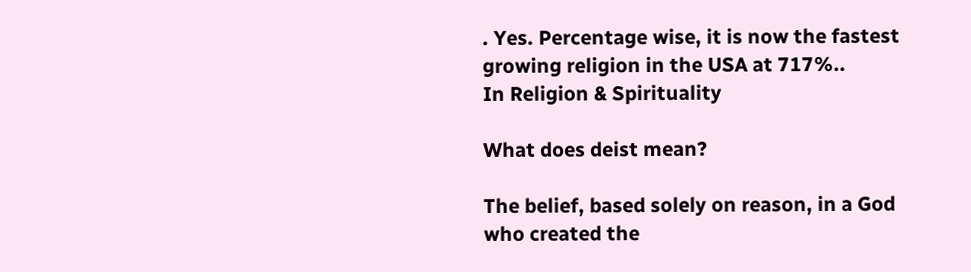. Yes. Percentage wise, it is now the fastest growing religion in the USA at 717%..
In Religion & Spirituality

What does deist mean?

The belief, based solely on reason, in a God who created the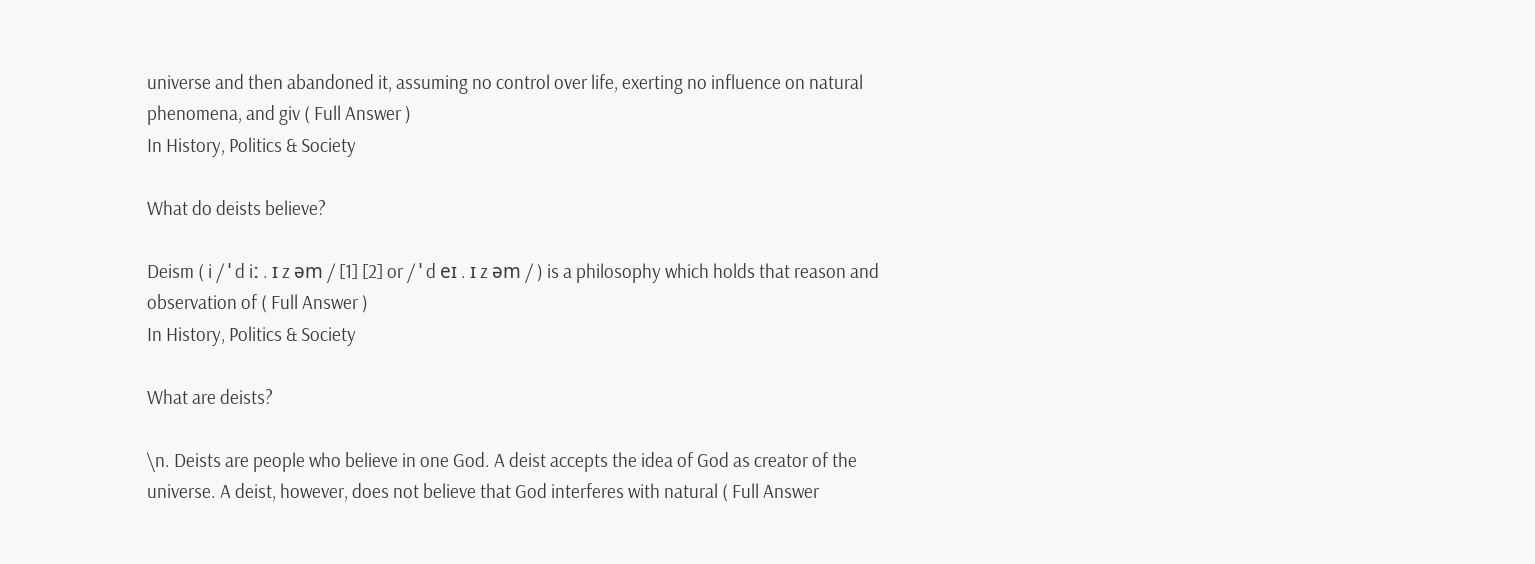universe and then abandoned it, assuming no control over life, exerting no influence on natural phenomena, and giv ( Full Answer )
In History, Politics & Society

What do deists believe?

Deism ( i / ˈ d iː . ɪ z əm / [1] [2] or / ˈ d eɪ . ɪ z əm / ) is a philosophy which holds that reason and observation of ( Full Answer )
In History, Politics & Society

What are deists?

\n. Deists are people who believe in one God. A deist accepts the idea of God as creator of the universe. A deist, however, does not believe that God interferes with natural ( Full Answer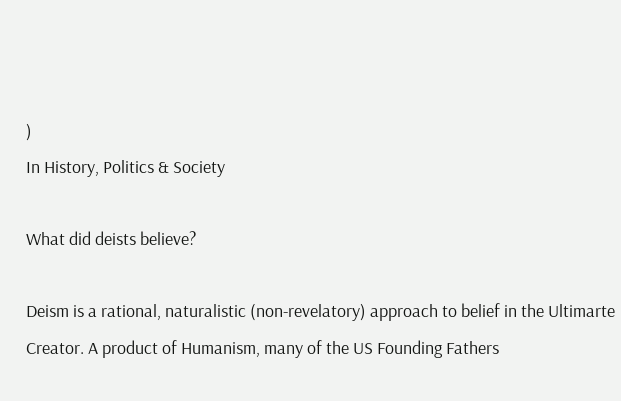)
In History, Politics & Society

What did deists believe?

Deism is a rational, naturalistic (non-revelatory) approach to belief in the Ultimarte Creator. A product of Humanism, many of the US Founding Fathers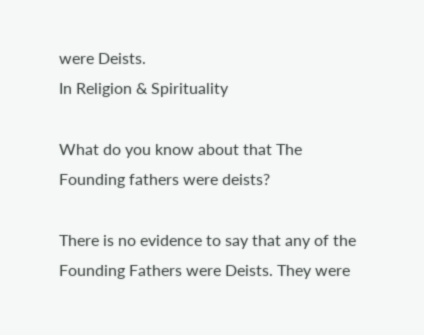were Deists.
In Religion & Spirituality

What do you know about that The Founding fathers were deists?

There is no evidence to say that any of the Founding Fathers were Deists. They were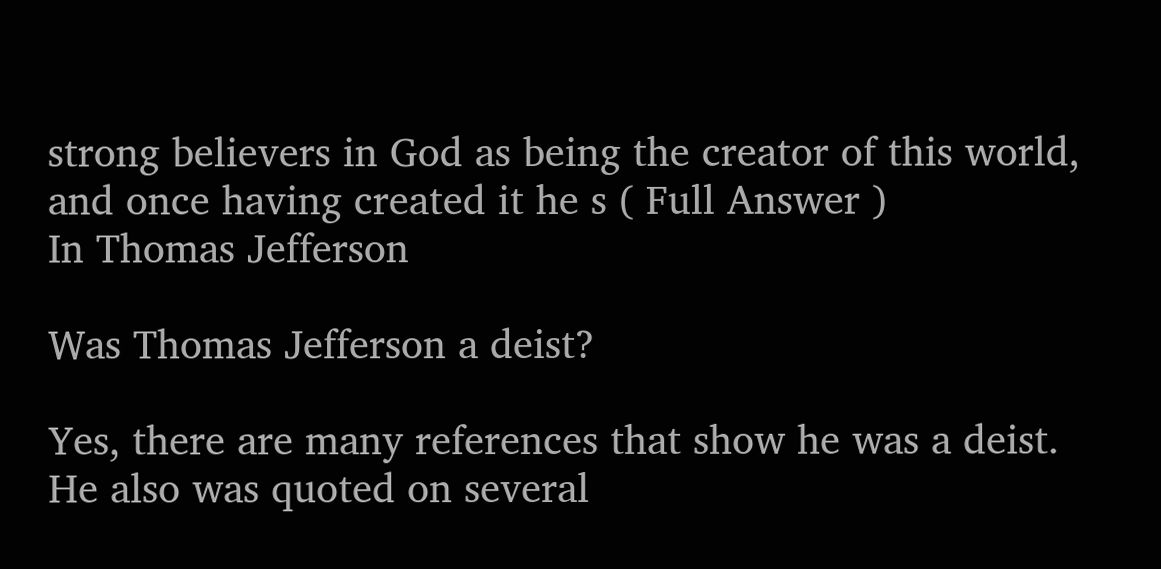strong believers in God as being the creator of this world, and once having created it he s ( Full Answer )
In Thomas Jefferson

Was Thomas Jefferson a deist?

Yes, there are many references that show he was a deist. He also was quoted on several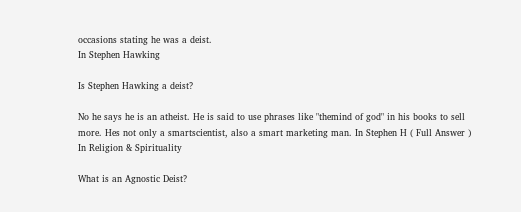occasions stating he was a deist.
In Stephen Hawking

Is Stephen Hawking a deist?

No he says he is an atheist. He is said to use phrases like "themind of god" in his books to sell more. Hes not only a smartscientist, also a smart marketing man. In Stephen H ( Full Answer )
In Religion & Spirituality

What is an Agnostic Deist?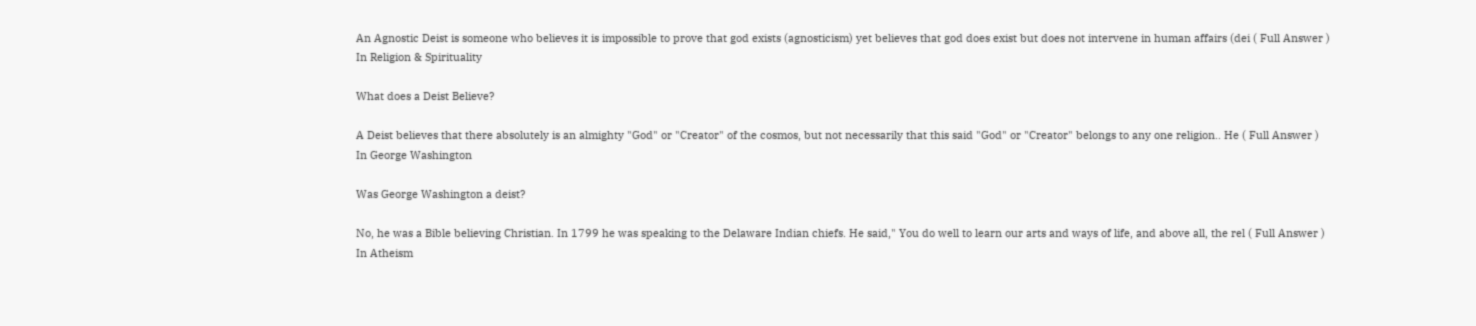An Agnostic Deist is someone who believes it is impossible to prove that god exists (agnosticism) yet believes that god does exist but does not intervene in human affairs (dei ( Full Answer )
In Religion & Spirituality

What does a Deist Believe?

A Deist believes that there absolutely is an almighty "God" or "Creator" of the cosmos, but not necessarily that this said "God" or "Creator" belongs to any one religion.. He ( Full Answer )
In George Washington

Was George Washington a deist?

No, he was a Bible believing Christian. In 1799 he was speaking to the Delaware Indian chiefs. He said," You do well to learn our arts and ways of life, and above all, the rel ( Full Answer )
In Atheism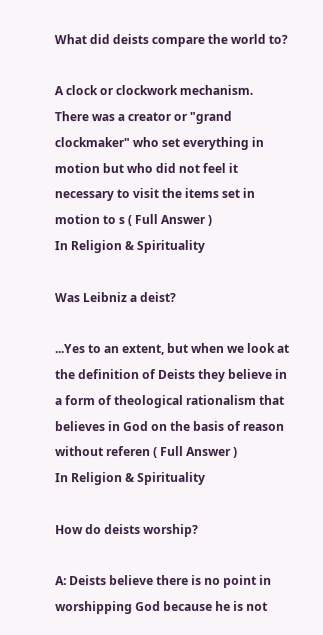What did deists compare the world to?

A clock or clockwork mechanism. There was a creator or "grand clockmaker" who set everything in motion but who did not feel it necessary to visit the items set in motion to s ( Full Answer )
In Religion & Spirituality

Was Leibniz a deist?

...Yes to an extent, but when we look at the definition of Deists they believe in a form of theological rationalism that believes in God on the basis of reason without referen ( Full Answer )
In Religion & Spirituality

How do deists worship?

A: Deists believe there is no point in worshipping God because he is not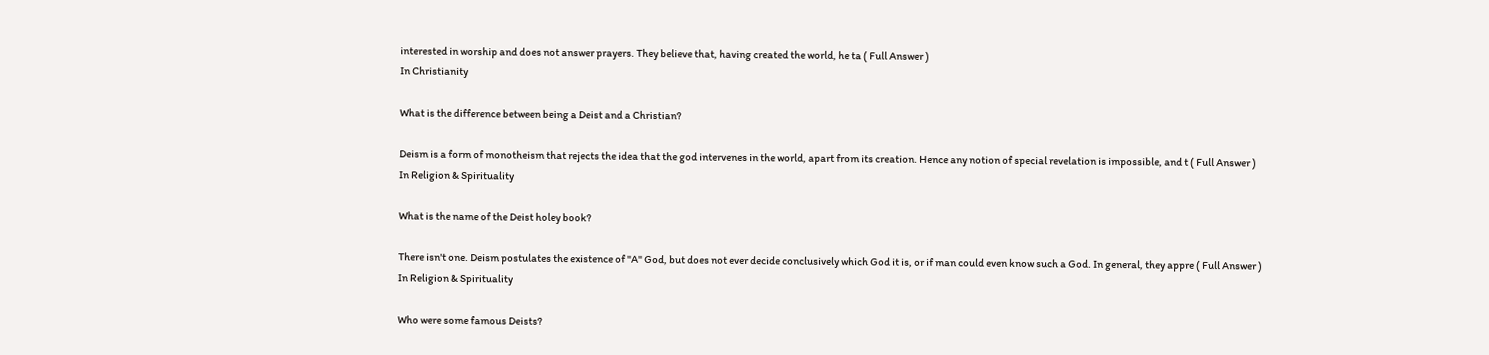interested in worship and does not answer prayers. They believe that, having created the world, he ta ( Full Answer )
In Christianity

What is the difference between being a Deist and a Christian?

Deism is a form of monotheism that rejects the idea that the god intervenes in the world, apart from its creation. Hence any notion of special revelation is impossible, and t ( Full Answer )
In Religion & Spirituality

What is the name of the Deist holey book?

There isn't one. Deism postulates the existence of "A" God, but does not ever decide conclusively which God it is, or if man could even know such a God. In general, they appre ( Full Answer )
In Religion & Spirituality

Who were some famous Deists?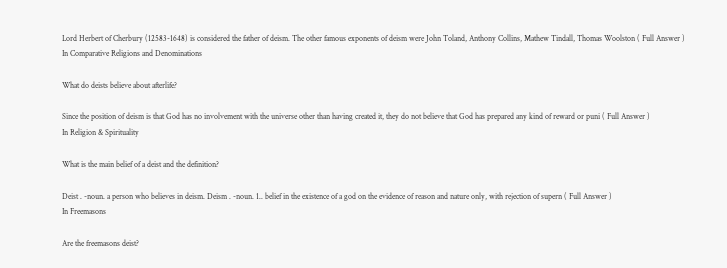Lord Herbert of Cherbury (12583-1648) is considered the father of deism. The other famous exponents of deism were John Toland, Anthony Collins, Mathew Tindall, Thomas Woolston ( Full Answer )
In Comparative Religions and Denominations

What do deists believe about afterlife?

Since the position of deism is that God has no involvement with the universe other than having created it, they do not believe that God has prepared any kind of reward or puni ( Full Answer )
In Religion & Spirituality

What is the main belief of a deist and the definition?

Deist . -noun. a person who believes in deism. Deism . -noun. 1.. belief in the existence of a god on the evidence of reason and nature only, with rejection of supern ( Full Answer )
In Freemasons

Are the freemasons deist?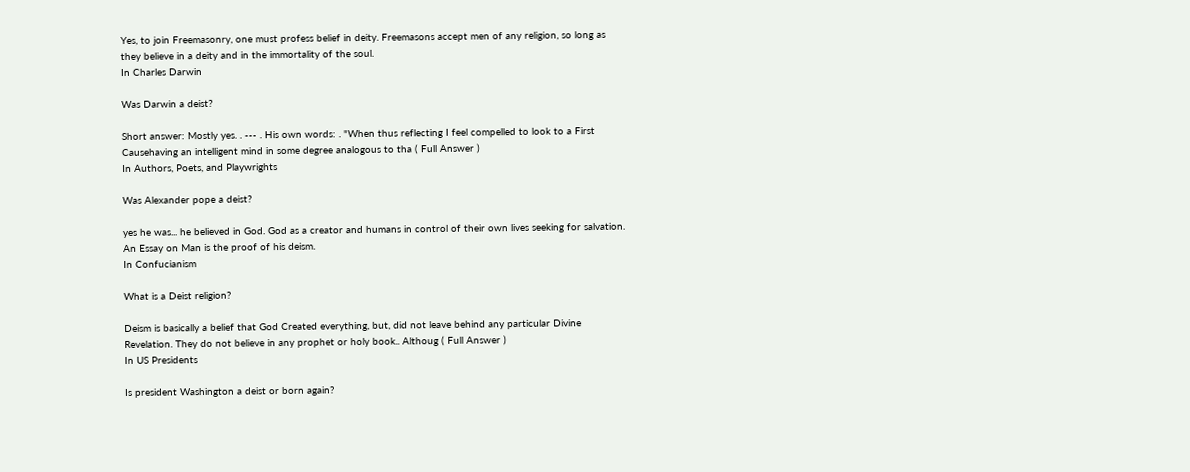Yes, to join Freemasonry, one must profess belief in deity. Freemasons accept men of any religion, so long as they believe in a deity and in the immortality of the soul.
In Charles Darwin

Was Darwin a deist?

Short answer: Mostly yes. . --- . His own words: . "When thus reflecting I feel compelled to look to a First Causehaving an intelligent mind in some degree analogous to tha ( Full Answer )
In Authors, Poets, and Playwrights

Was Alexander pope a deist?

yes he was... he believed in God. God as a creator and humans in control of their own lives seeking for salvation. An Essay on Man is the proof of his deism.
In Confucianism

What is a Deist religion?

Deism is basically a belief that God Created everything, but, did not leave behind any particular Divine Revelation. They do not believe in any prophet or holy book.. Althoug ( Full Answer )
In US Presidents

Is president Washington a deist or born again?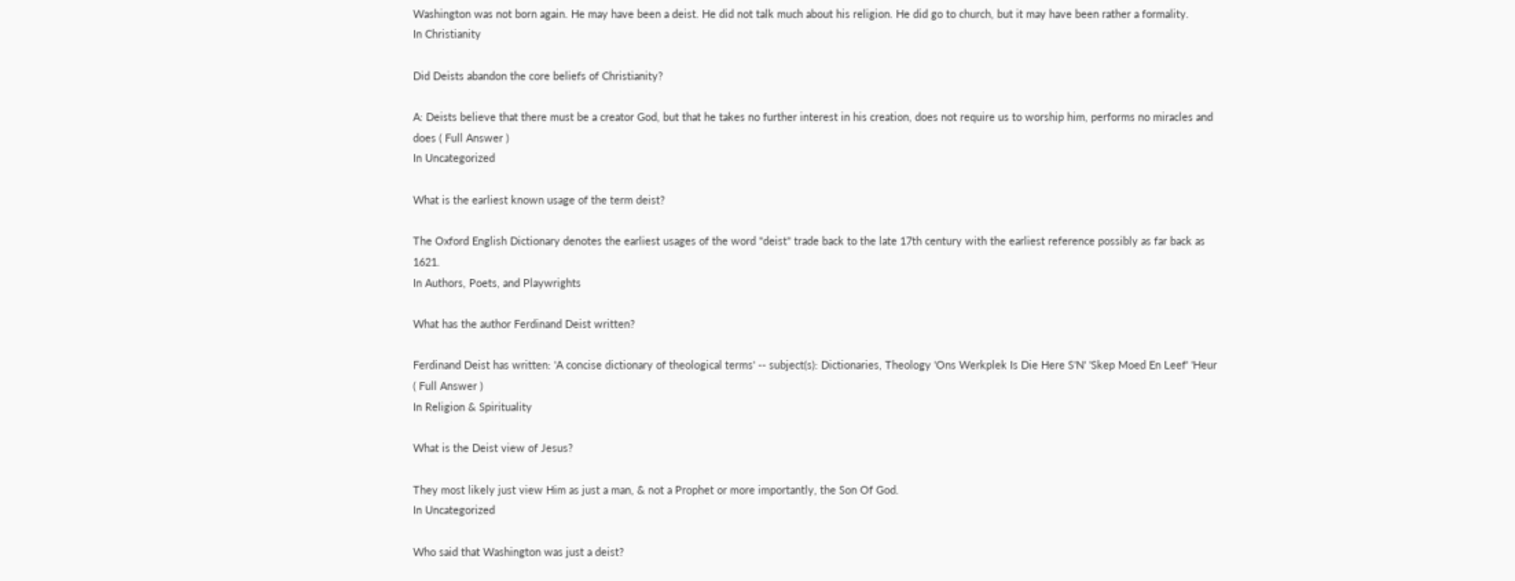Washington was not born again. He may have been a deist. He did not talk much about his religion. He did go to church, but it may have been rather a formality.
In Christianity

Did Deists abandon the core beliefs of Christianity?

A: Deists believe that there must be a creator God, but that he takes no further interest in his creation, does not require us to worship him, performs no miracles and does ( Full Answer )
In Uncategorized

What is the earliest known usage of the term deist?

The Oxford English Dictionary denotes the earliest usages of the word "deist" trade back to the late 17th century with the earliest reference possibly as far back as 1621.
In Authors, Poets, and Playwrights

What has the author Ferdinand Deist written?

Ferdinand Deist has written: 'A concise dictionary of theological terms' -- subject(s): Dictionaries, Theology 'Ons Werkplek Is Die Here S'N' 'Skep Moed En Leef' 'Heur ( Full Answer )
In Religion & Spirituality

What is the Deist view of Jesus?

They most likely just view Him as just a man, & not a Prophet or more importantly, the Son Of God.
In Uncategorized

Who said that Washington was just a deist?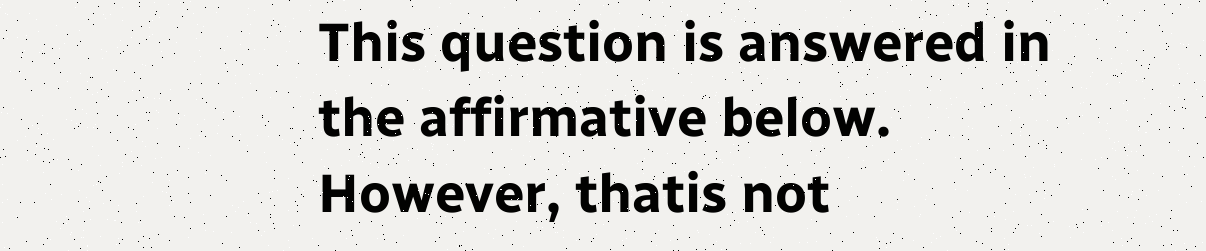This question is answered in the affirmative below. However, thatis not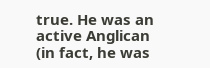true. He was an active Anglican (in fact, he was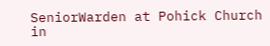SeniorWarden at Pohick Church in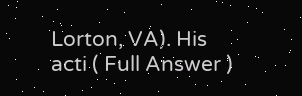Lorton, VA). His acti ( Full Answer )